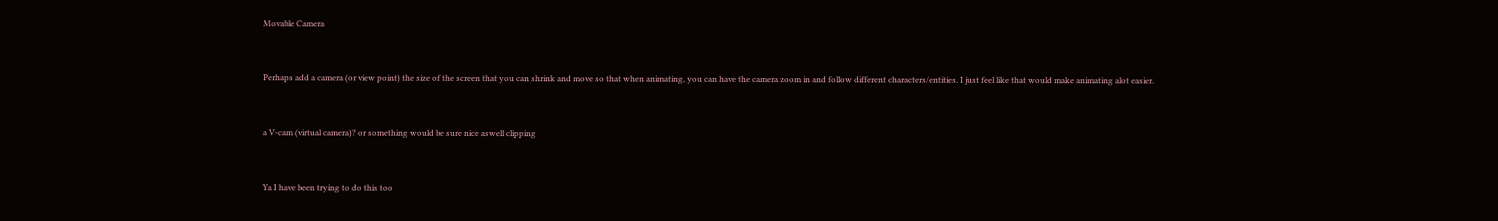Movable Camera


Perhaps add a camera (or view point) the size of the screen that you can shrink and move so that when animating, you can have the camera zoom in and follow different characters/entities. I just feel like that would make animating alot easier.


a V-cam (virtual camera)? or something would be sure nice aswell clipping


Ya I have been trying to do this too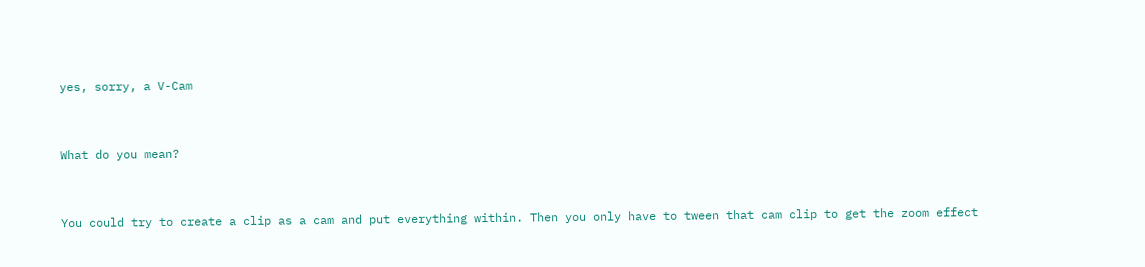yes, sorry, a V-Cam


What do you mean?


You could try to create a clip as a cam and put everything within. Then you only have to tween that cam clip to get the zoom effect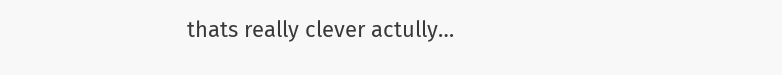thats really clever actully…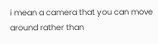i mean a camera that you can move around rather than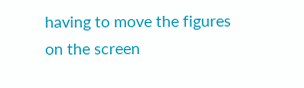having to move the figures on the screen